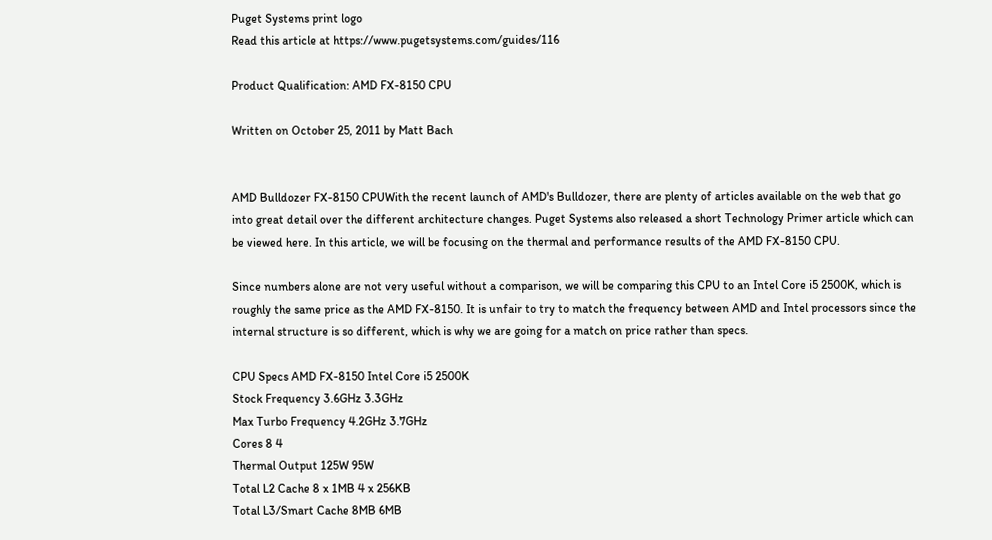Puget Systems print logo
Read this article at https://www.pugetsystems.com/guides/116

Product Qualification: AMD FX-8150 CPU

Written on October 25, 2011 by Matt Bach


AMD Bulldozer FX-8150 CPUWith the recent launch of AMD's Bulldozer, there are plenty of articles available on the web that go into great detail over the different architecture changes. Puget Systems also released a short Technology Primer article which can be viewed here. In this article, we will be focusing on the thermal and performance results of the AMD FX-8150 CPU.

Since numbers alone are not very useful without a comparison, we will be comparing this CPU to an Intel Core i5 2500K, which is roughly the same price as the AMD FX-8150. It is unfair to try to match the frequency between AMD and Intel processors since the internal structure is so different, which is why we are going for a match on price rather than specs.

CPU Specs AMD FX-8150 Intel Core i5 2500K
Stock Frequency 3.6GHz 3.3GHz
Max Turbo Frequency 4.2GHz 3.7GHz
Cores 8 4
Thermal Output 125W 95W
Total L2 Cache 8 x 1MB 4 x 256KB
Total L3/Smart Cache 8MB 6MB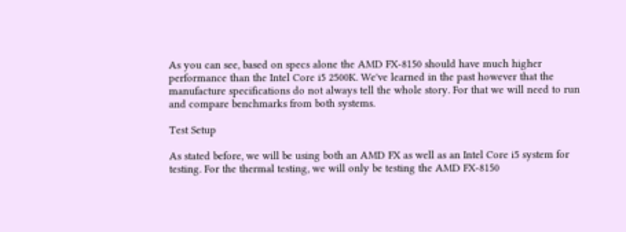As you can see, based on specs alone the AMD FX-8150 should have much higher performance than the Intel Core i5 2500K. We've learned in the past however that the manufacture specifications do not always tell the whole story. For that we will need to run and compare benchmarks from both systems.

Test Setup

As stated before, we will be using both an AMD FX as well as an Intel Core i5 system for testing. For the thermal testing, we will only be testing the AMD FX-8150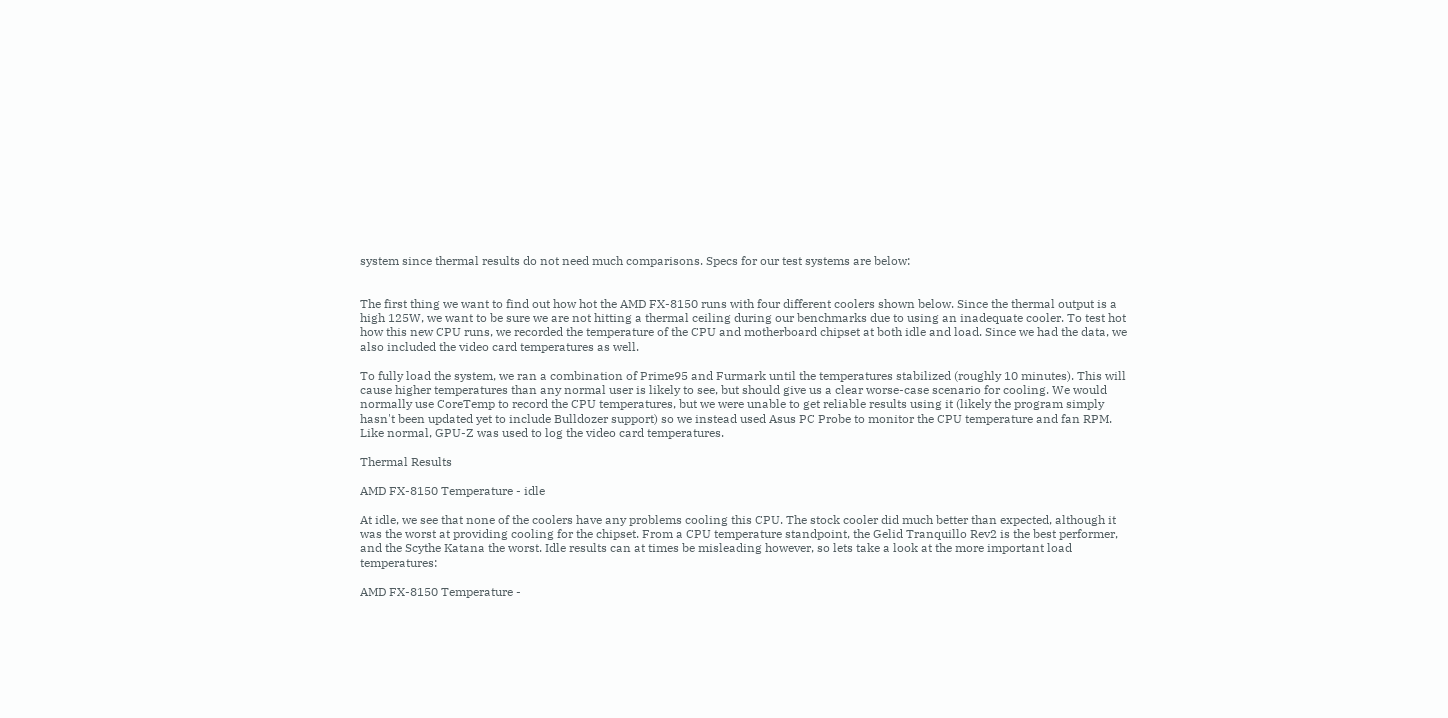system since thermal results do not need much comparisons. Specs for our test systems are below:


The first thing we want to find out how hot the AMD FX-8150 runs with four different coolers shown below. Since the thermal output is a high 125W, we want to be sure we are not hitting a thermal ceiling during our benchmarks due to using an inadequate cooler. To test hot how this new CPU runs, we recorded the temperature of the CPU and motherboard chipset at both idle and load. Since we had the data, we also included the video card temperatures as well.

To fully load the system, we ran a combination of Prime95 and Furmark until the temperatures stabilized (roughly 10 minutes). This will cause higher temperatures than any normal user is likely to see, but should give us a clear worse-case scenario for cooling. We would normally use CoreTemp to record the CPU temperatures, but we were unable to get reliable results using it (likely the program simply hasn't been updated yet to include Bulldozer support) so we instead used Asus PC Probe to monitor the CPU temperature and fan RPM. Like normal, GPU-Z was used to log the video card temperatures.

Thermal Results

AMD FX-8150 Temperature - idle

At idle, we see that none of the coolers have any problems cooling this CPU. The stock cooler did much better than expected, although it was the worst at providing cooling for the chipset. From a CPU temperature standpoint, the Gelid Tranquillo Rev2 is the best performer, and the Scythe Katana the worst. Idle results can at times be misleading however, so lets take a look at the more important load temperatures:

AMD FX-8150 Temperature -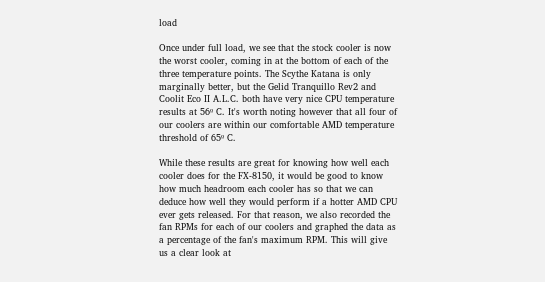load

Once under full load, we see that the stock cooler is now the worst cooler, coming in at the bottom of each of the three temperature points. The Scythe Katana is only marginally better, but the Gelid Tranquillo Rev2 and Coolit Eco II A.L.C. both have very nice CPU temperature results at 56º C. It's worth noting however that all four of our coolers are within our comfortable AMD temperature threshold of 65º C.

While these results are great for knowing how well each cooler does for the FX-8150, it would be good to know how much headroom each cooler has so that we can deduce how well they would perform if a hotter AMD CPU ever gets released. For that reason, we also recorded the fan RPMs for each of our coolers and graphed the data as a percentage of the fan's maximum RPM. This will give us a clear look at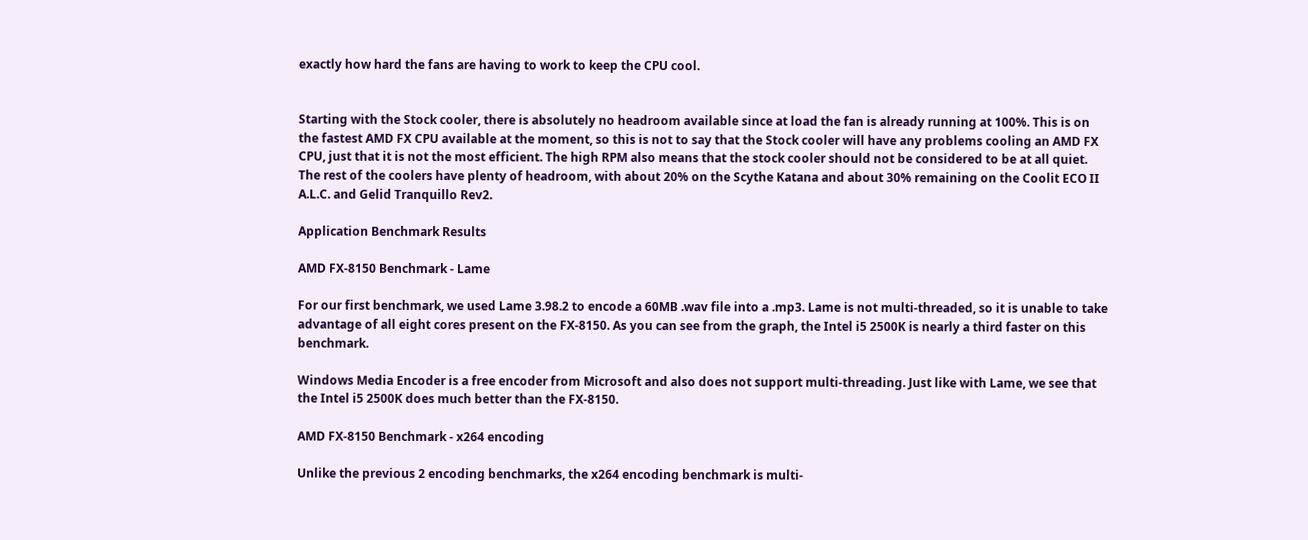exactly how hard the fans are having to work to keep the CPU cool.


Starting with the Stock cooler, there is absolutely no headroom available since at load the fan is already running at 100%. This is on the fastest AMD FX CPU available at the moment, so this is not to say that the Stock cooler will have any problems cooling an AMD FX CPU, just that it is not the most efficient. The high RPM also means that the stock cooler should not be considered to be at all quiet. The rest of the coolers have plenty of headroom, with about 20% on the Scythe Katana and about 30% remaining on the Coolit ECO II A.L.C. and Gelid Tranquillo Rev2.

Application Benchmark Results

AMD FX-8150 Benchmark - Lame

For our first benchmark, we used Lame 3.98.2 to encode a 60MB .wav file into a .mp3. Lame is not multi-threaded, so it is unable to take advantage of all eight cores present on the FX-8150. As you can see from the graph, the Intel i5 2500K is nearly a third faster on this benchmark.

Windows Media Encoder is a free encoder from Microsoft and also does not support multi-threading. Just like with Lame, we see that the Intel i5 2500K does much better than the FX-8150.

AMD FX-8150 Benchmark - x264 encoding

Unlike the previous 2 encoding benchmarks, the x264 encoding benchmark is multi-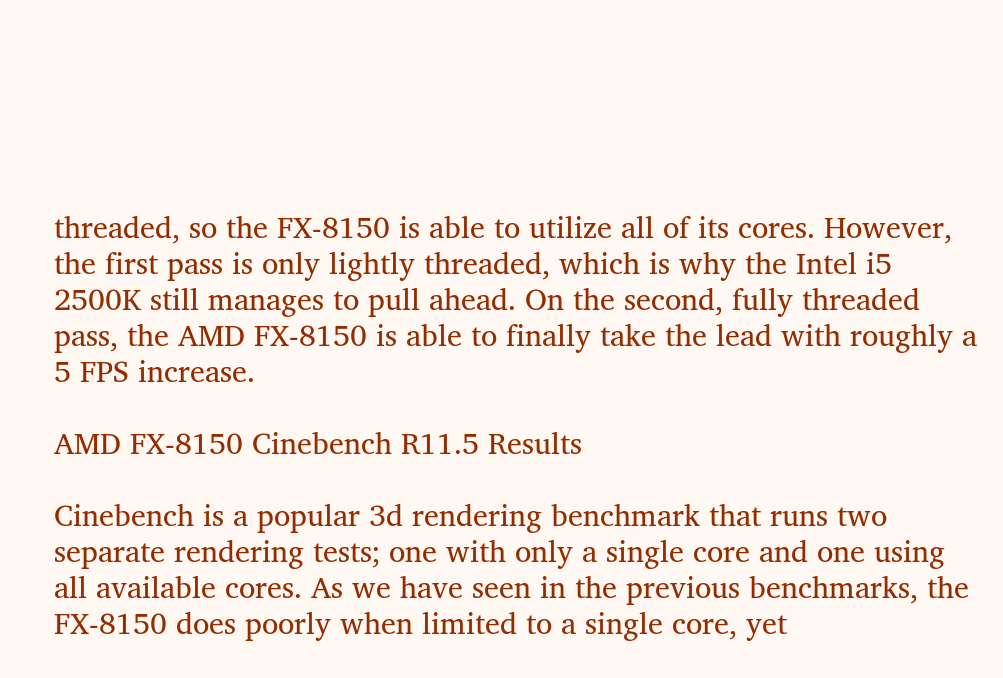threaded, so the FX-8150 is able to utilize all of its cores. However, the first pass is only lightly threaded, which is why the Intel i5 2500K still manages to pull ahead. On the second, fully threaded pass, the AMD FX-8150 is able to finally take the lead with roughly a 5 FPS increase.

AMD FX-8150 Cinebench R11.5 Results

Cinebench is a popular 3d rendering benchmark that runs two separate rendering tests; one with only a single core and one using all available cores. As we have seen in the previous benchmarks, the FX-8150 does poorly when limited to a single core, yet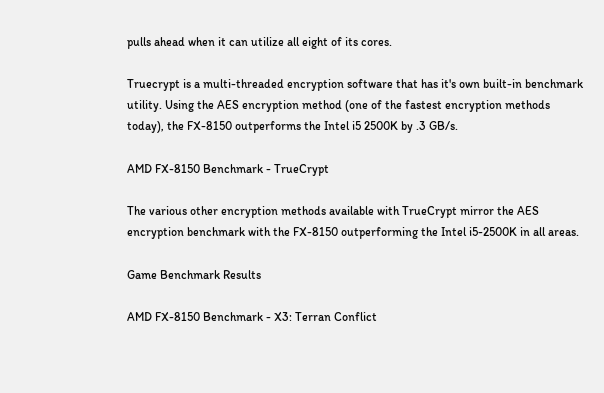pulls ahead when it can utilize all eight of its cores.

Truecrypt is a multi-threaded encryption software that has it's own built-in benchmark utility. Using the AES encryption method (one of the fastest encryption methods today), the FX-8150 outperforms the Intel i5 2500K by .3 GB/s.

AMD FX-8150 Benchmark - TrueCrypt

The various other encryption methods available with TrueCrypt mirror the AES encryption benchmark with the FX-8150 outperforming the Intel i5-2500K in all areas.

Game Benchmark Results

AMD FX-8150 Benchmark - X3: Terran Conflict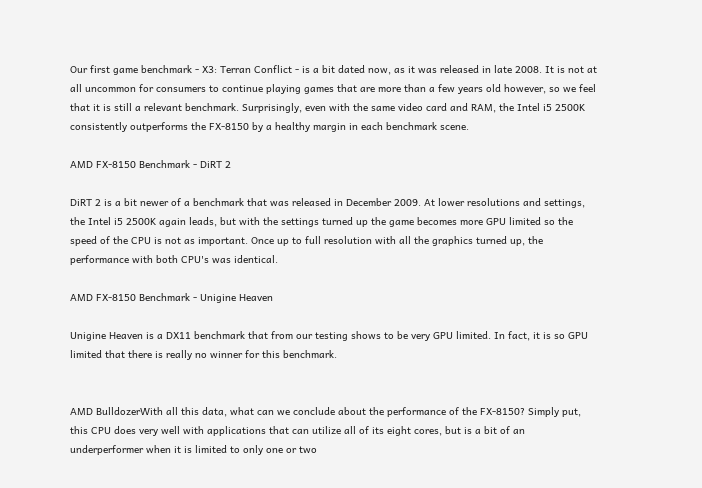Our first game benchmark - X3: Terran Conflict - is a bit dated now, as it was released in late 2008. It is not at all uncommon for consumers to continue playing games that are more than a few years old however, so we feel that it is still a relevant benchmark. Surprisingly, even with the same video card and RAM, the Intel i5 2500K consistently outperforms the FX-8150 by a healthy margin in each benchmark scene.

AMD FX-8150 Benchmark - DiRT 2

DiRT 2 is a bit newer of a benchmark that was released in December 2009. At lower resolutions and settings, the Intel i5 2500K again leads, but with the settings turned up the game becomes more GPU limited so the speed of the CPU is not as important. Once up to full resolution with all the graphics turned up, the performance with both CPU's was identical.

AMD FX-8150 Benchmark - Unigine Heaven

Unigine Heaven is a DX11 benchmark that from our testing shows to be very GPU limited. In fact, it is so GPU limited that there is really no winner for this benchmark.


AMD BulldozerWith all this data, what can we conclude about the performance of the FX-8150? Simply put, this CPU does very well with applications that can utilize all of its eight cores, but is a bit of an underperformer when it is limited to only one or two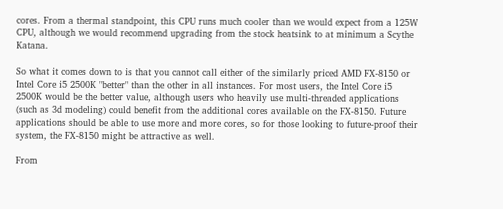cores. From a thermal standpoint, this CPU runs much cooler than we would expect from a 125W CPU, although we would recommend upgrading from the stock heatsink to at minimum a Scythe Katana.

So what it comes down to is that you cannot call either of the similarly priced AMD FX-8150 or Intel Core i5 2500K "better" than the other in all instances. For most users, the Intel Core i5 2500K would be the better value, although users who heavily use multi-threaded applications (such as 3d modeling) could benefit from the additional cores available on the FX-8150. Future applications should be able to use more and more cores, so for those looking to future-proof their system, the FX-8150 might be attractive as well.

From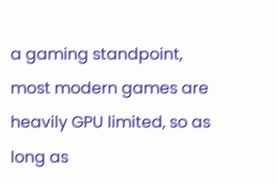a gaming standpoint, most modern games are heavily GPU limited, so as long as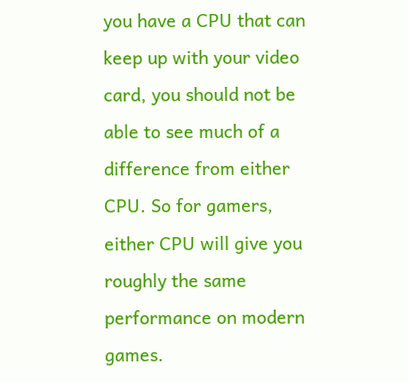you have a CPU that can keep up with your video card, you should not be able to see much of a difference from either CPU. So for gamers, either CPU will give you roughly the same performance on modern games.